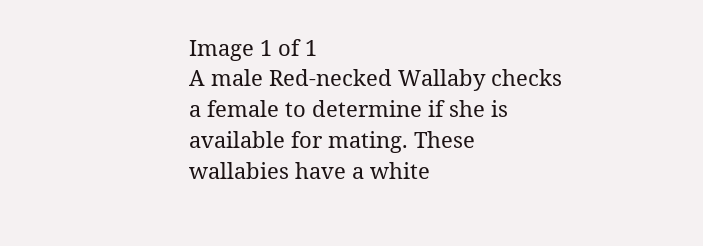Image 1 of 1
A male Red-necked Wallaby checks a female to determine if she is available for mating. These wallabies have a white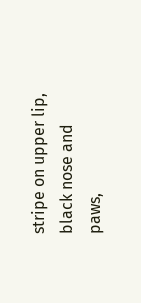stripe on upper lip, black nose and paws,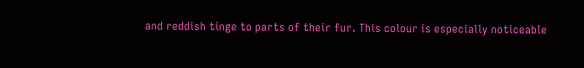and reddish tinge to parts of their fur. This colour is especially noticeable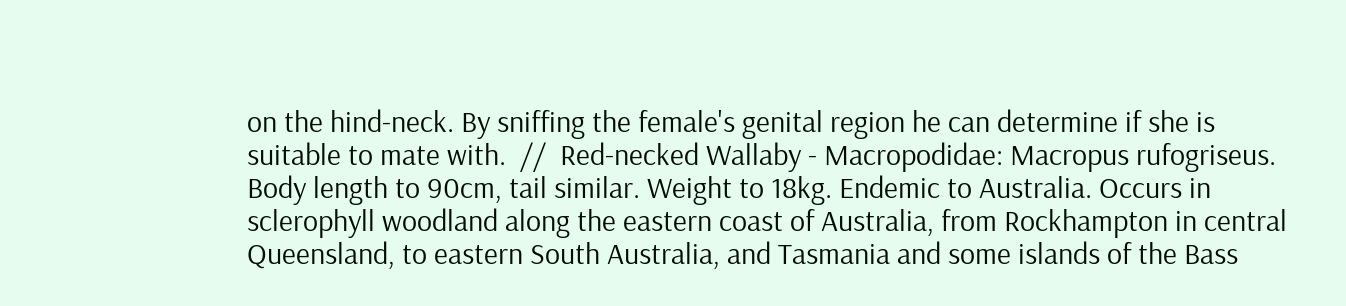on the hind-neck. By sniffing the female's genital region he can determine if she is suitable to mate with.  //  Red-necked Wallaby - Macropodidae: Macropus rufogriseus. Body length to 90cm, tail similar. Weight to 18kg. Endemic to Australia. Occurs in sclerophyll woodland along the eastern coast of Australia, from Rockhampton in central Queensland, to eastern South Australia, and Tasmania and some islands of the Bass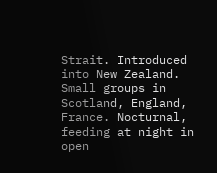Strait. Introduced into New Zealand. Small groups in Scotland, England, France. Nocturnal, feeding at night in open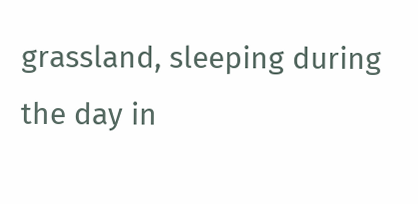grassland, sleeping during the day in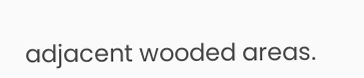adjacent wooded areas.